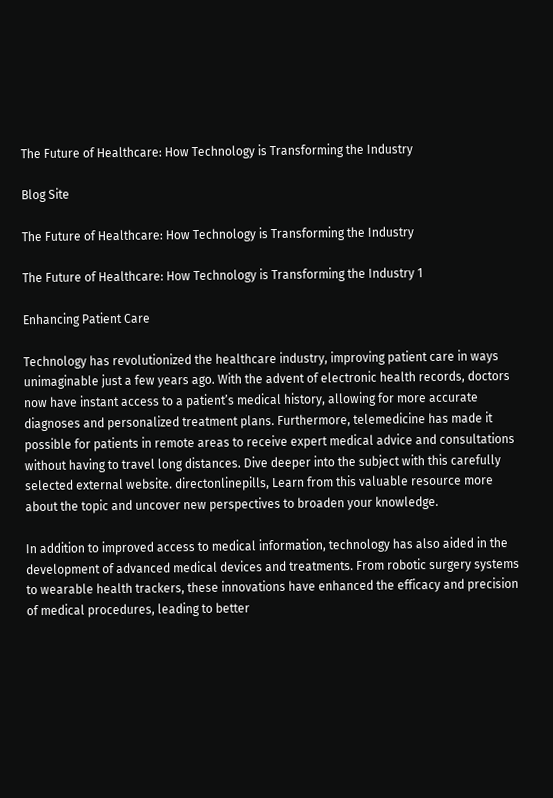The Future of Healthcare: How Technology is Transforming the Industry

Blog Site

The Future of Healthcare: How Technology is Transforming the Industry

The Future of Healthcare: How Technology is Transforming the Industry 1

Enhancing Patient Care

Technology has revolutionized the healthcare industry, improving patient care in ways unimaginable just a few years ago. With the advent of electronic health records, doctors now have instant access to a patient’s medical history, allowing for more accurate diagnoses and personalized treatment plans. Furthermore, telemedicine has made it possible for patients in remote areas to receive expert medical advice and consultations without having to travel long distances. Dive deeper into the subject with this carefully selected external website. directonlinepills, Learn from this valuable resource more about the topic and uncover new perspectives to broaden your knowledge.

In addition to improved access to medical information, technology has also aided in the development of advanced medical devices and treatments. From robotic surgery systems to wearable health trackers, these innovations have enhanced the efficacy and precision of medical procedures, leading to better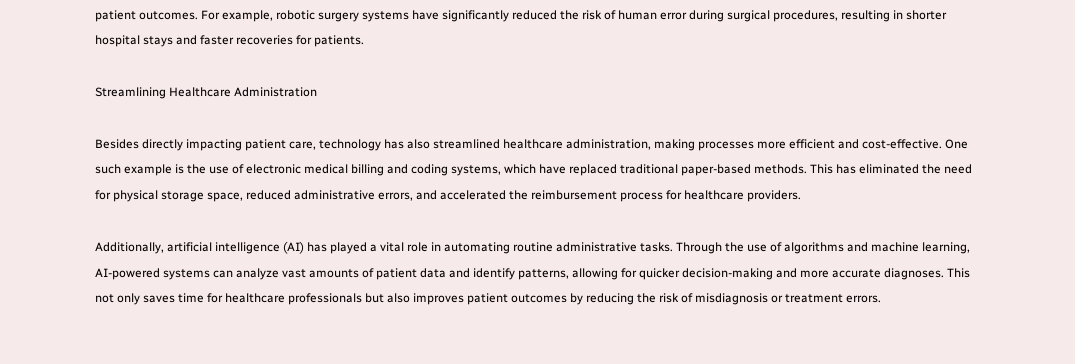patient outcomes. For example, robotic surgery systems have significantly reduced the risk of human error during surgical procedures, resulting in shorter hospital stays and faster recoveries for patients.

Streamlining Healthcare Administration

Besides directly impacting patient care, technology has also streamlined healthcare administration, making processes more efficient and cost-effective. One such example is the use of electronic medical billing and coding systems, which have replaced traditional paper-based methods. This has eliminated the need for physical storage space, reduced administrative errors, and accelerated the reimbursement process for healthcare providers.

Additionally, artificial intelligence (AI) has played a vital role in automating routine administrative tasks. Through the use of algorithms and machine learning, AI-powered systems can analyze vast amounts of patient data and identify patterns, allowing for quicker decision-making and more accurate diagnoses. This not only saves time for healthcare professionals but also improves patient outcomes by reducing the risk of misdiagnosis or treatment errors.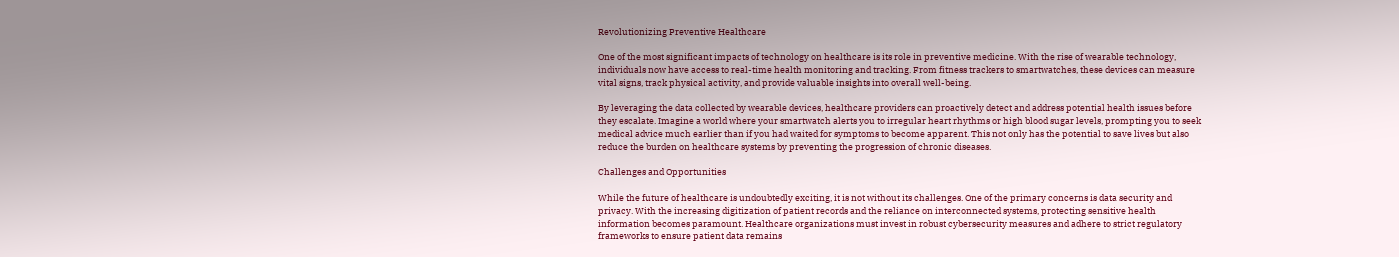Revolutionizing Preventive Healthcare

One of the most significant impacts of technology on healthcare is its role in preventive medicine. With the rise of wearable technology, individuals now have access to real-time health monitoring and tracking. From fitness trackers to smartwatches, these devices can measure vital signs, track physical activity, and provide valuable insights into overall well-being.

By leveraging the data collected by wearable devices, healthcare providers can proactively detect and address potential health issues before they escalate. Imagine a world where your smartwatch alerts you to irregular heart rhythms or high blood sugar levels, prompting you to seek medical advice much earlier than if you had waited for symptoms to become apparent. This not only has the potential to save lives but also reduce the burden on healthcare systems by preventing the progression of chronic diseases.

Challenges and Opportunities

While the future of healthcare is undoubtedly exciting, it is not without its challenges. One of the primary concerns is data security and privacy. With the increasing digitization of patient records and the reliance on interconnected systems, protecting sensitive health information becomes paramount. Healthcare organizations must invest in robust cybersecurity measures and adhere to strict regulatory frameworks to ensure patient data remains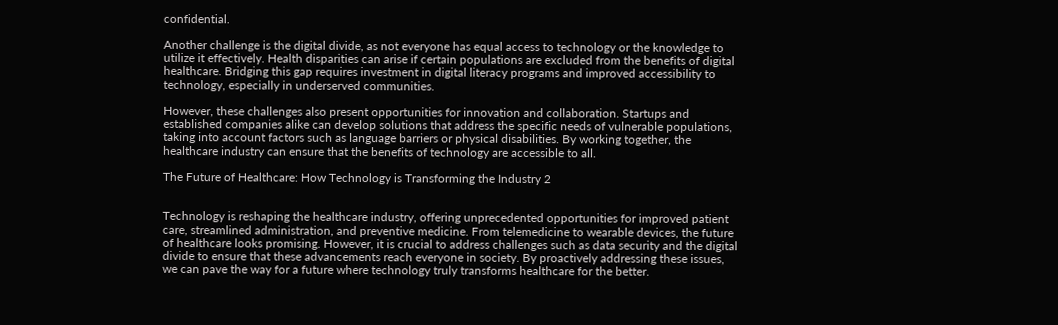confidential.

Another challenge is the digital divide, as not everyone has equal access to technology or the knowledge to utilize it effectively. Health disparities can arise if certain populations are excluded from the benefits of digital healthcare. Bridging this gap requires investment in digital literacy programs and improved accessibility to technology, especially in underserved communities.

However, these challenges also present opportunities for innovation and collaboration. Startups and established companies alike can develop solutions that address the specific needs of vulnerable populations, taking into account factors such as language barriers or physical disabilities. By working together, the healthcare industry can ensure that the benefits of technology are accessible to all.

The Future of Healthcare: How Technology is Transforming the Industry 2


Technology is reshaping the healthcare industry, offering unprecedented opportunities for improved patient care, streamlined administration, and preventive medicine. From telemedicine to wearable devices, the future of healthcare looks promising. However, it is crucial to address challenges such as data security and the digital divide to ensure that these advancements reach everyone in society. By proactively addressing these issues, we can pave the way for a future where technology truly transforms healthcare for the better.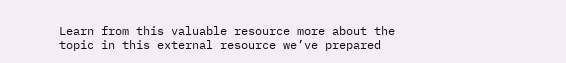Learn from this valuable resource more about the topic in this external resource we’ve prepared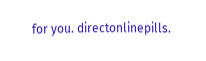for you. directonlinepills.